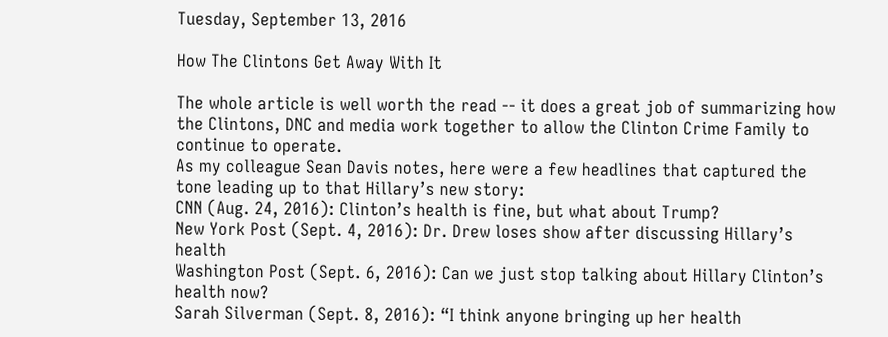Tuesday, September 13, 2016

How The Clintons Get Away With It

The whole article is well worth the read -- it does a great job of summarizing how the Clintons, DNC and media work together to allow the Clinton Crime Family to continue to operate.
As my colleague Sean Davis notes, here were a few headlines that captured the tone leading up to that Hillary’s new story:
CNN (Aug. 24, 2016): Clinton’s health is fine, but what about Trump?
New York Post (Sept. 4, 2016): Dr. Drew loses show after discussing Hillary’s health
Washington Post (Sept. 6, 2016): Can we just stop talking about Hillary Clinton’s health now?
Sarah Silverman (Sept. 8, 2016): “I think anyone bringing up her health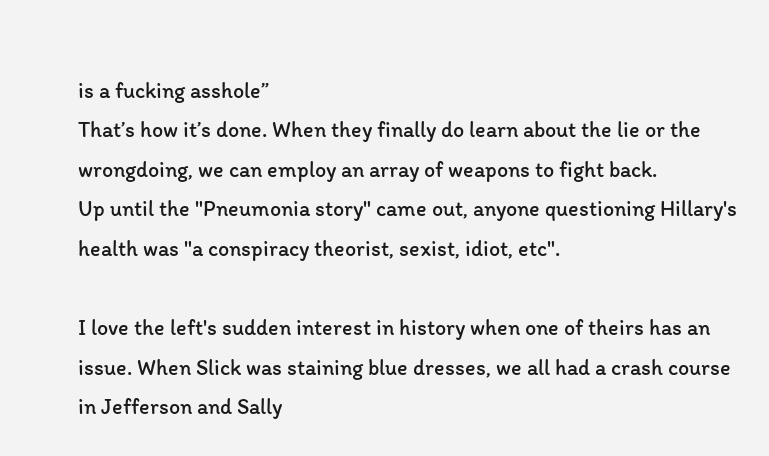is a fucking asshole”
That’s how it’s done. When they finally do learn about the lie or the wrongdoing, we can employ an array of weapons to fight back.
Up until the "Pneumonia story" came out, anyone questioning Hillary's health was "a conspiracy theorist, sexist, idiot, etc".

I love the left's sudden interest in history when one of theirs has an issue. When Slick was staining blue dresses, we all had a crash course in Jefferson and Sally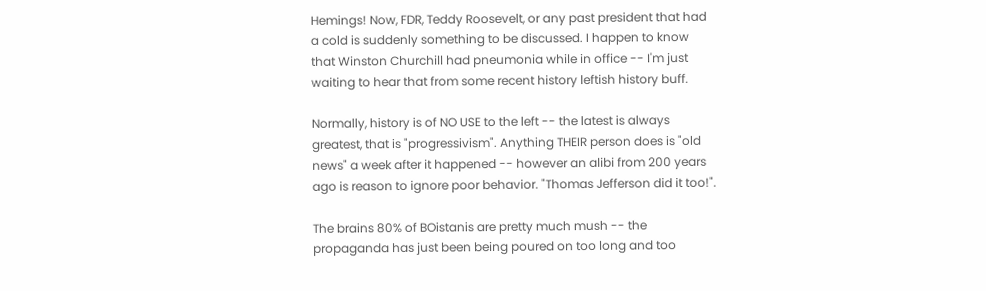Hemings! Now, FDR, Teddy Roosevelt, or any past president that had a cold is suddenly something to be discussed. I happen to know that Winston Churchill had pneumonia while in office -- I'm just waiting to hear that from some recent history leftish history buff.

Normally, history is of NO USE to the left -- the latest is always greatest, that is "progressivism". Anything THEIR person does is "old news" a week after it happened -- however an alibi from 200 years ago is reason to ignore poor behavior. "Thomas Jefferson did it too!".

The brains 80% of BOistanis are pretty much mush -- the propaganda has just been being poured on too long and too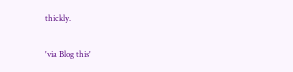thickly.

'via Blog this'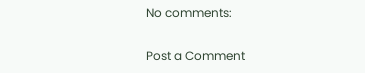No comments:

Post a Comment